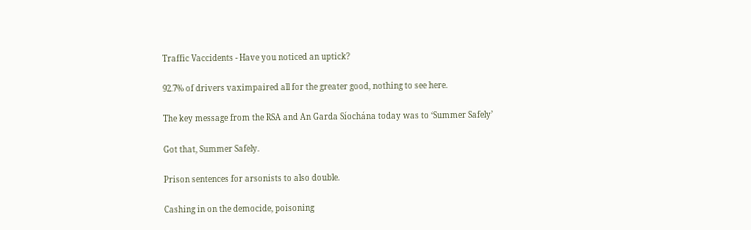Traffic Vaccidents - Have you noticed an uptick?

92.7% of drivers vaximpaired all for the greater good, nothing to see here.

The key message from the RSA and An Garda Síochána today was to ‘Summer Safely’

Got that, Summer Safely.

Prison sentences for arsonists to also double.

Cashing in on the democide, poisoning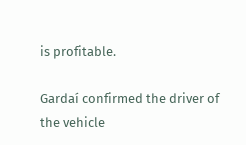is profitable.

Gardaí confirmed the driver of the vehicle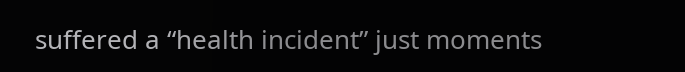suffered a “health incident” just moments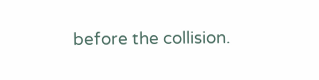before the collision.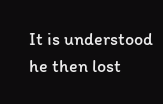It is understood he then lost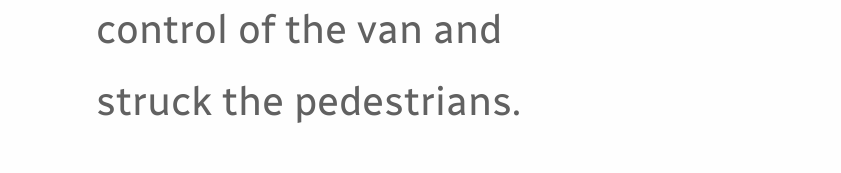control of the van and struck the pedestrians.